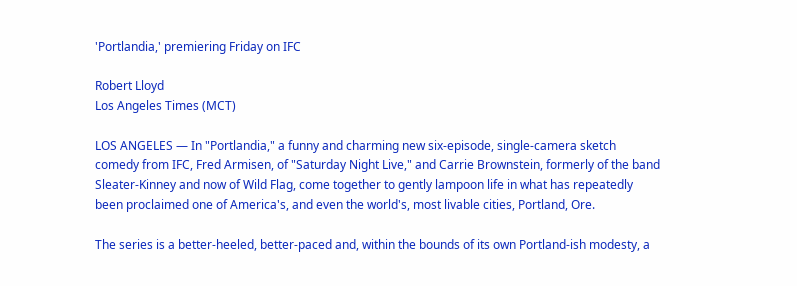'Portlandia,' premiering Friday on IFC

Robert Lloyd
Los Angeles Times (MCT)

LOS ANGELES — In "Portlandia," a funny and charming new six-episode, single-camera sketch comedy from IFC, Fred Armisen, of "Saturday Night Live," and Carrie Brownstein, formerly of the band Sleater-Kinney and now of Wild Flag, come together to gently lampoon life in what has repeatedly been proclaimed one of America's, and even the world's, most livable cities, Portland, Ore.

The series is a better-heeled, better-paced and, within the bounds of its own Portland-ish modesty, a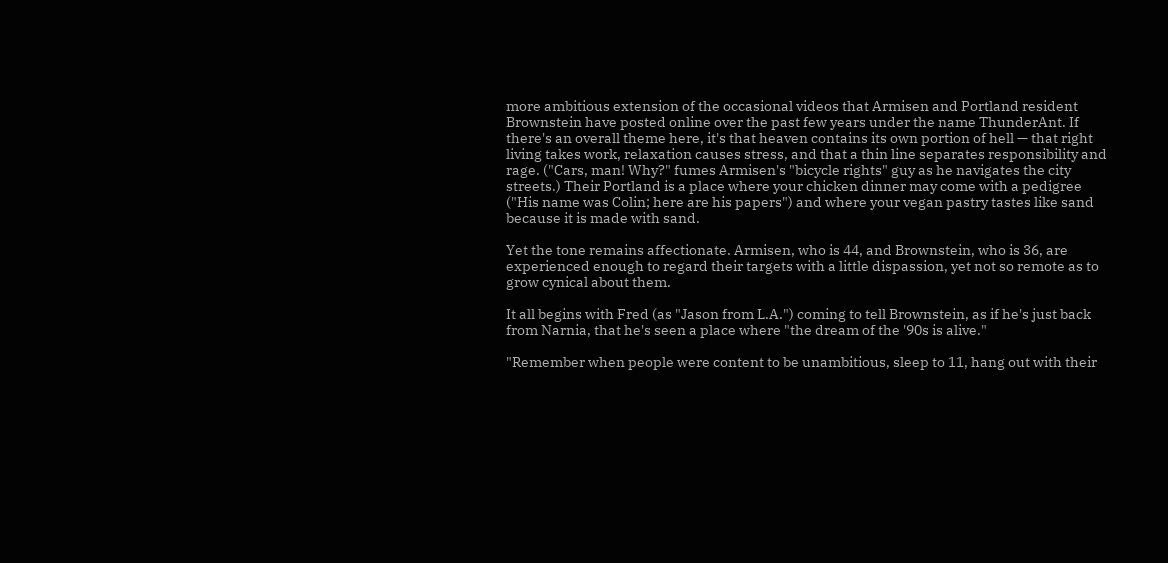more ambitious extension of the occasional videos that Armisen and Portland resident Brownstein have posted online over the past few years under the name ThunderAnt. If there's an overall theme here, it's that heaven contains its own portion of hell — that right living takes work, relaxation causes stress, and that a thin line separates responsibility and rage. ("Cars, man! Why?" fumes Armisen's "bicycle rights" guy as he navigates the city streets.) Their Portland is a place where your chicken dinner may come with a pedigree ("His name was Colin; here are his papers") and where your vegan pastry tastes like sand because it is made with sand.

Yet the tone remains affectionate. Armisen, who is 44, and Brownstein, who is 36, are experienced enough to regard their targets with a little dispassion, yet not so remote as to grow cynical about them.

It all begins with Fred (as "Jason from L.A.") coming to tell Brownstein, as if he's just back from Narnia, that he's seen a place where "the dream of the '90s is alive."

"Remember when people were content to be unambitious, sleep to 11, hang out with their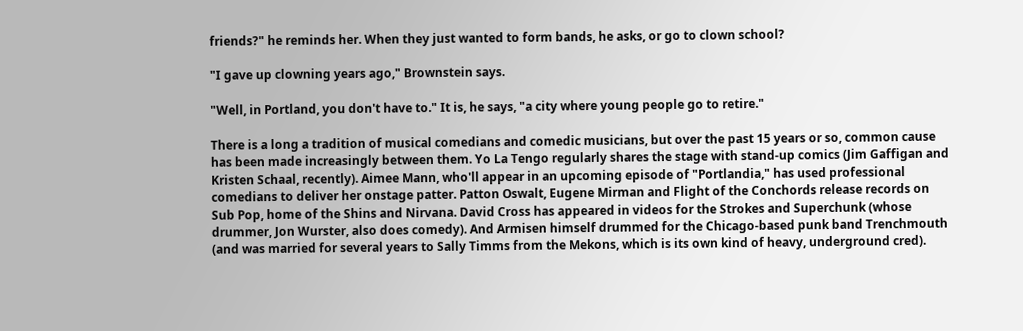friends?" he reminds her. When they just wanted to form bands, he asks, or go to clown school?

"I gave up clowning years ago," Brownstein says.

"Well, in Portland, you don't have to." It is, he says, "a city where young people go to retire."

There is a long a tradition of musical comedians and comedic musicians, but over the past 15 years or so, common cause has been made increasingly between them. Yo La Tengo regularly shares the stage with stand-up comics (Jim Gaffigan and Kristen Schaal, recently). Aimee Mann, who'll appear in an upcoming episode of "Portlandia," has used professional comedians to deliver her onstage patter. Patton Oswalt, Eugene Mirman and Flight of the Conchords release records on Sub Pop, home of the Shins and Nirvana. David Cross has appeared in videos for the Strokes and Superchunk (whose drummer, Jon Wurster, also does comedy). And Armisen himself drummed for the Chicago-based punk band Trenchmouth (and was married for several years to Sally Timms from the Mekons, which is its own kind of heavy, underground cred).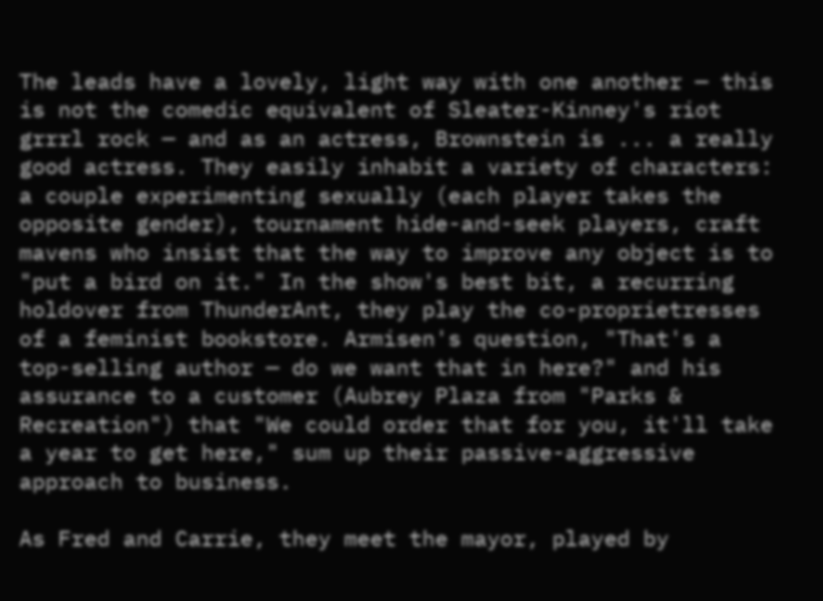The leads have a lovely, light way with one another — this is not the comedic equivalent of Sleater-Kinney's riot grrrl rock — and as an actress, Brownstein is ... a really good actress. They easily inhabit a variety of characters: a couple experimenting sexually (each player takes the opposite gender), tournament hide-and-seek players, craft mavens who insist that the way to improve any object is to "put a bird on it." In the show's best bit, a recurring holdover from ThunderAnt, they play the co-proprietresses of a feminist bookstore. Armisen's question, "That's a top-selling author — do we want that in here?" and his assurance to a customer (Aubrey Plaza from "Parks & Recreation") that "We could order that for you, it'll take a year to get here," sum up their passive-aggressive approach to business.

As Fred and Carrie, they meet the mayor, played by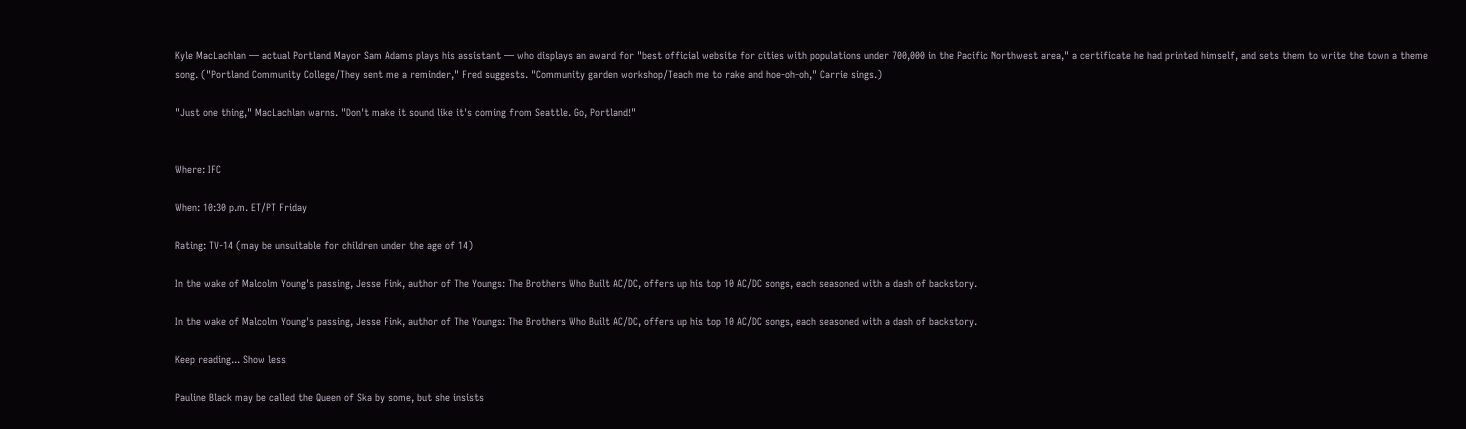Kyle MacLachlan — actual Portland Mayor Sam Adams plays his assistant — who displays an award for "best official website for cities with populations under 700,000 in the Pacific Northwest area," a certificate he had printed himself, and sets them to write the town a theme song. ("Portland Community College/They sent me a reminder," Fred suggests. "Community garden workshop/Teach me to rake and hoe-oh-oh," Carrie sings.)

"Just one thing," MacLachlan warns. "Don't make it sound like it's coming from Seattle. Go, Portland!"


Where: IFC

When: 10:30 p.m. ET/PT Friday

Rating: TV-14 (may be unsuitable for children under the age of 14)

In the wake of Malcolm Young's passing, Jesse Fink, author of The Youngs: The Brothers Who Built AC/DC, offers up his top 10 AC/DC songs, each seasoned with a dash of backstory.

In the wake of Malcolm Young's passing, Jesse Fink, author of The Youngs: The Brothers Who Built AC/DC, offers up his top 10 AC/DC songs, each seasoned with a dash of backstory.

Keep reading... Show less

Pauline Black may be called the Queen of Ska by some, but she insists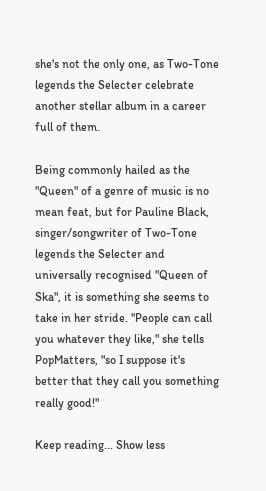she's not the only one, as Two-Tone legends the Selecter celebrate another stellar album in a career full of them.

Being commonly hailed as the "Queen" of a genre of music is no mean feat, but for Pauline Black, singer/songwriter of Two-Tone legends the Selecter and universally recognised "Queen of Ska", it is something she seems to take in her stride. "People can call you whatever they like," she tells PopMatters, "so I suppose it's better that they call you something really good!"

Keep reading... Show less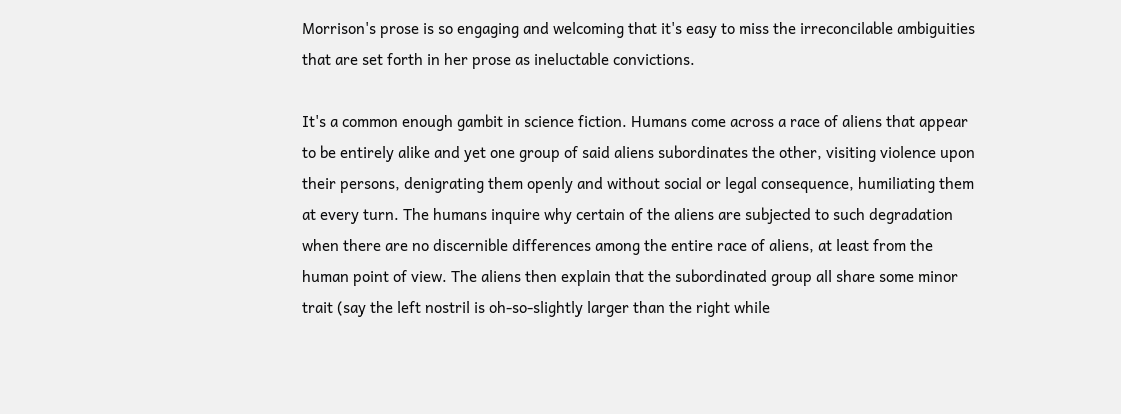Morrison's prose is so engaging and welcoming that it's easy to miss the irreconcilable ambiguities that are set forth in her prose as ineluctable convictions.

It's a common enough gambit in science fiction. Humans come across a race of aliens that appear to be entirely alike and yet one group of said aliens subordinates the other, visiting violence upon their persons, denigrating them openly and without social or legal consequence, humiliating them at every turn. The humans inquire why certain of the aliens are subjected to such degradation when there are no discernible differences among the entire race of aliens, at least from the human point of view. The aliens then explain that the subordinated group all share some minor trait (say the left nostril is oh-so-slightly larger than the right while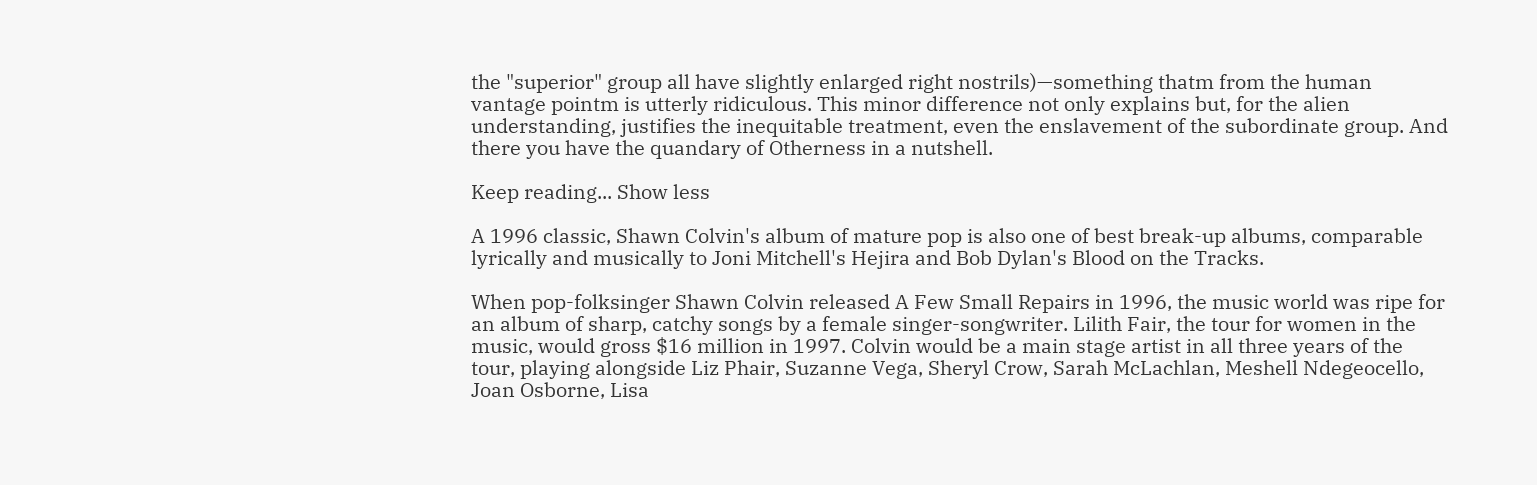the "superior" group all have slightly enlarged right nostrils)—something thatm from the human vantage pointm is utterly ridiculous. This minor difference not only explains but, for the alien understanding, justifies the inequitable treatment, even the enslavement of the subordinate group. And there you have the quandary of Otherness in a nutshell.

Keep reading... Show less

A 1996 classic, Shawn Colvin's album of mature pop is also one of best break-up albums, comparable lyrically and musically to Joni Mitchell's Hejira and Bob Dylan's Blood on the Tracks.

When pop-folksinger Shawn Colvin released A Few Small Repairs in 1996, the music world was ripe for an album of sharp, catchy songs by a female singer-songwriter. Lilith Fair, the tour for women in the music, would gross $16 million in 1997. Colvin would be a main stage artist in all three years of the tour, playing alongside Liz Phair, Suzanne Vega, Sheryl Crow, Sarah McLachlan, Meshell Ndegeocello, Joan Osborne, Lisa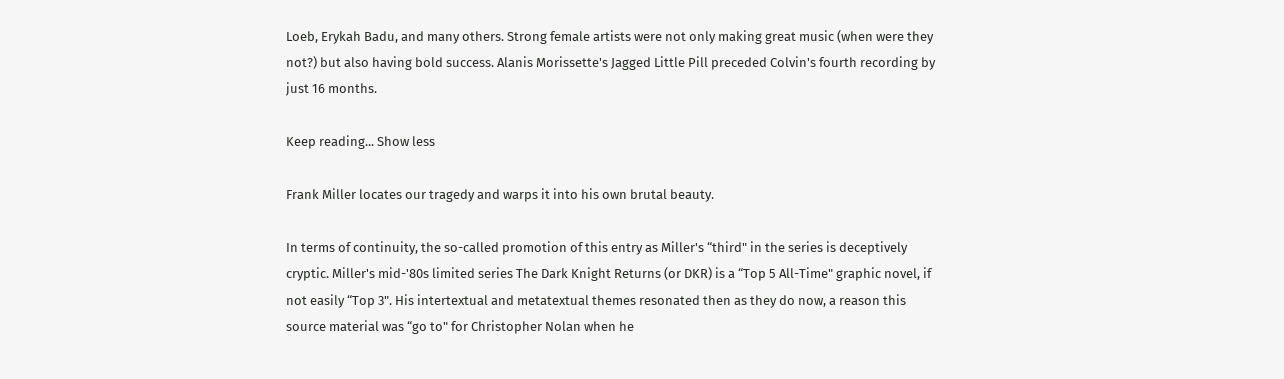Loeb, Erykah Badu, and many others. Strong female artists were not only making great music (when were they not?) but also having bold success. Alanis Morissette's Jagged Little Pill preceded Colvin's fourth recording by just 16 months.

Keep reading... Show less

Frank Miller locates our tragedy and warps it into his own brutal beauty.

In terms of continuity, the so-called promotion of this entry as Miller's “third" in the series is deceptively cryptic. Miller's mid-'80s limited series The Dark Knight Returns (or DKR) is a “Top 5 All-Time" graphic novel, if not easily “Top 3". His intertextual and metatextual themes resonated then as they do now, a reason this source material was “go to" for Christopher Nolan when he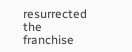resurrected the franchise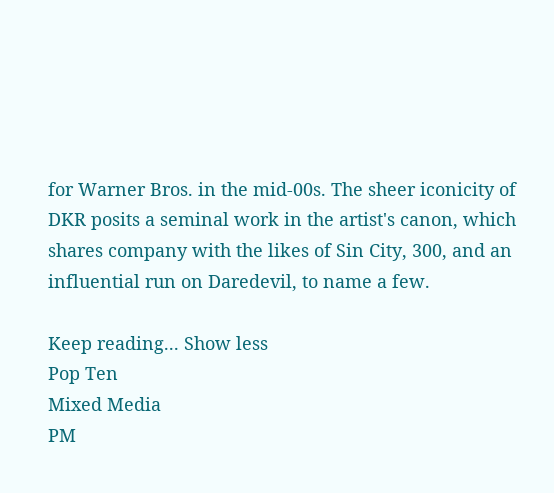for Warner Bros. in the mid-00s. The sheer iconicity of DKR posits a seminal work in the artist's canon, which shares company with the likes of Sin City, 300, and an influential run on Daredevil, to name a few.

Keep reading... Show less
Pop Ten
Mixed Media
PM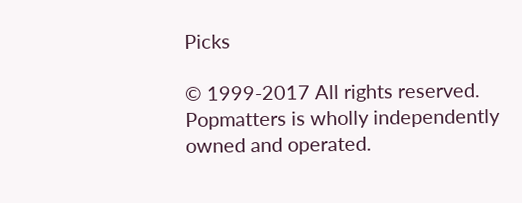Picks

© 1999-2017 All rights reserved.
Popmatters is wholly independently owned and operated.